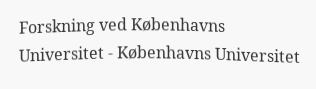Forskning ved Københavns Universitet - Københavns Universitet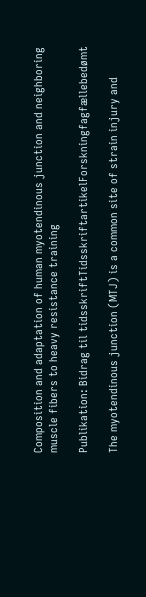Composition and adaptation of human myotendinous junction and neighboring muscle fibers to heavy resistance training

Publikation: Bidrag til tidsskriftTidsskriftartikelForskningfagfællebedømt

The myotendinous junction (MTJ) is a common site of strain injury and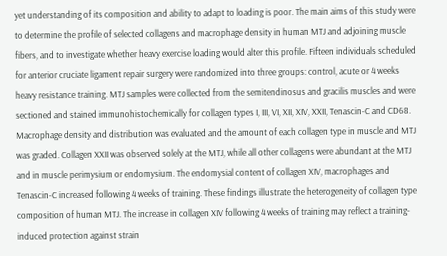yet understanding of its composition and ability to adapt to loading is poor. The main aims of this study were to determine the profile of selected collagens and macrophage density in human MTJ and adjoining muscle fibers, and to investigate whether heavy exercise loading would alter this profile. Fifteen individuals scheduled for anterior cruciate ligament repair surgery were randomized into three groups: control, acute or 4 weeks heavy resistance training. MTJ samples were collected from the semitendinosus and gracilis muscles and were sectioned and stained immunohistochemically for collagen types I, III, VI, XII, XIV, XXII, Tenascin-C and CD68. Macrophage density and distribution was evaluated and the amount of each collagen type in muscle and MTJ was graded. Collagen XXII was observed solely at the MTJ, while all other collagens were abundant at the MTJ and in muscle perimysium or endomysium. The endomysial content of collagen XIV, macrophages and Tenascin-C increased following 4 weeks of training. These findings illustrate the heterogeneity of collagen type composition of human MTJ. The increase in collagen XIV following 4 weeks of training may reflect a training-induced protection against strain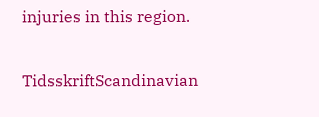injuries in this region.

TidsskriftScandinavian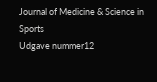Journal of Medicine & Science in Sports
Udgave nummer12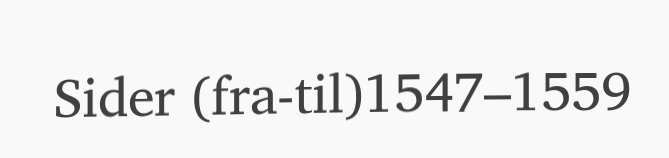Sider (fra-til)1547–1559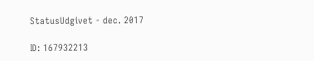StatusUdgivet - dec. 2017

ID: 167932213